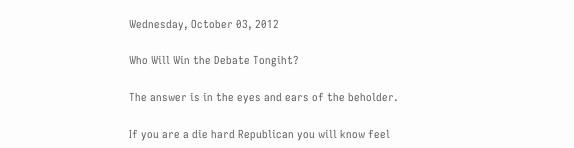Wednesday, October 03, 2012

Who Will Win the Debate Tongiht?

The answer is in the eyes and ears of the beholder.

If you are a die hard Republican you will know feel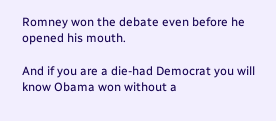Romney won the debate even before he opened his mouth.

And if you are a die-had Democrat you will know Obama won without a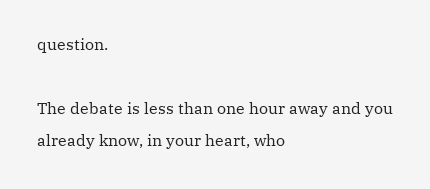question.

The debate is less than one hour away and you already know, in your heart, who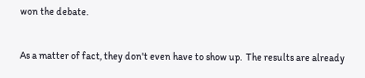won the debate.

As a matter of fact, they don't even have to show up.  The results are already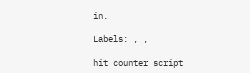in.

Labels: , ,

hit counter script